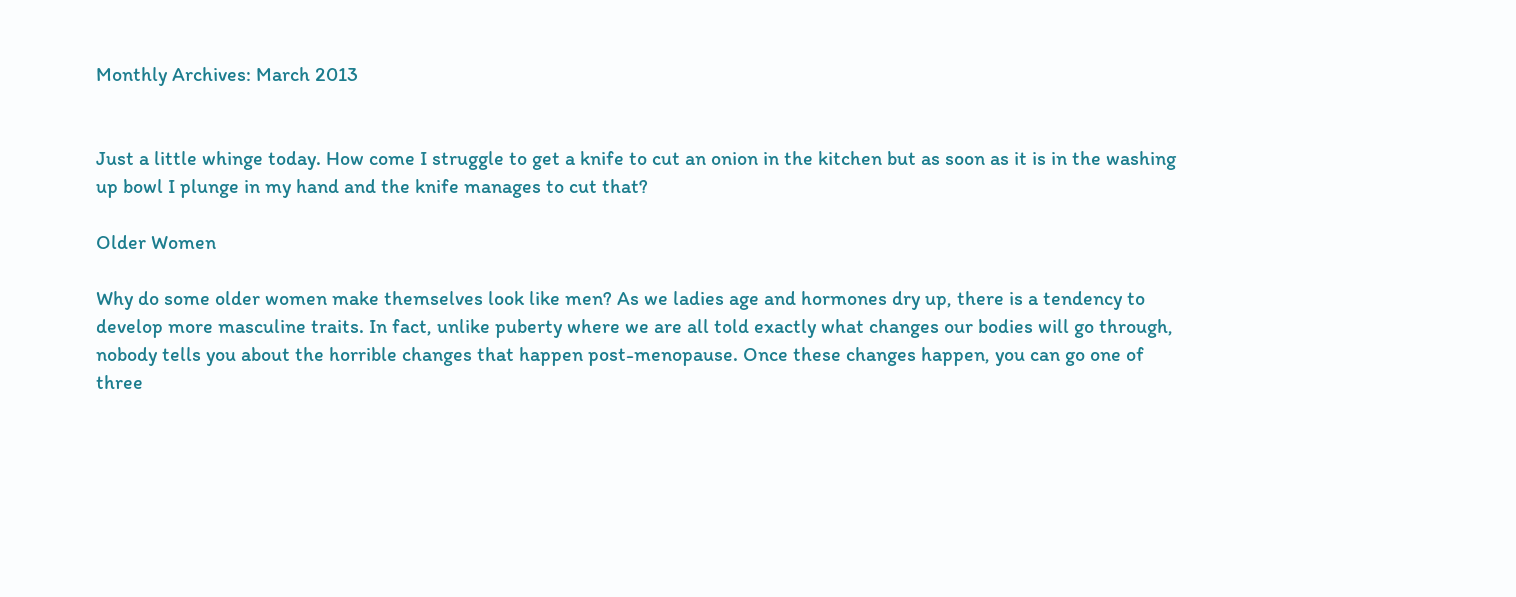Monthly Archives: March 2013


Just a little whinge today. How come I struggle to get a knife to cut an onion in the kitchen but as soon as it is in the washing up bowl I plunge in my hand and the knife manages to cut that?

Older Women

Why do some older women make themselves look like men? As we ladies age and hormones dry up, there is a tendency to develop more masculine traits. In fact, unlike puberty where we are all told exactly what changes our bodies will go through, nobody tells you about the horrible changes that happen post-menopause. Once these changes happen, you can go one of three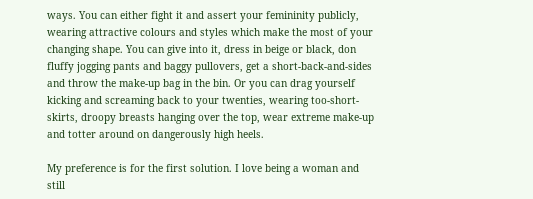ways. You can either fight it and assert your femininity publicly, wearing attractive colours and styles which make the most of your changing shape. You can give into it, dress in beige or black, don fluffy jogging pants and baggy pullovers, get a short-back-and-sides and throw the make-up bag in the bin. Or you can drag yourself kicking and screaming back to your twenties, wearing too-short-skirts, droopy breasts hanging over the top, wear extreme make-up and totter around on dangerously high heels.

My preference is for the first solution. I love being a woman and still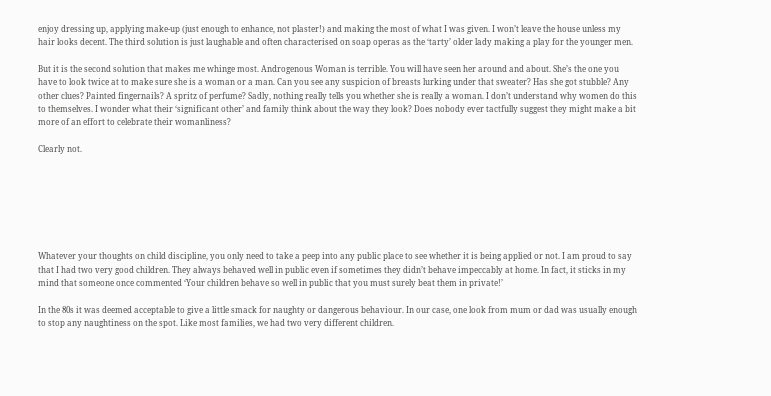enjoy dressing up, applying make-up (just enough to enhance, not plaster!) and making the most of what I was given. I won’t leave the house unless my hair looks decent. The third solution is just laughable and often characterised on soap operas as the ‘tarty’ older lady making a play for the younger men.

But it is the second solution that makes me whinge most. Androgenous Woman is terrible. You will have seen her around and about. She’s the one you have to look twice at to make sure she is a woman or a man. Can you see any suspicion of breasts lurking under that sweater? Has she got stubble? Any other clues? Painted fingernails? A spritz of perfume? Sadly, nothing really tells you whether she is really a woman. I don’t understand why women do this to themselves. I wonder what their ‘significant other’ and family think about the way they look? Does nobody ever tactfully suggest they might make a bit more of an effort to celebrate their womanliness?

Clearly not.







Whatever your thoughts on child discipline, you only need to take a peep into any public place to see whether it is being applied or not. I am proud to say that I had two very good children. They always behaved well in public even if sometimes they didn’t behave impeccably at home. In fact, it sticks in my mind that someone once commented ‘Your children behave so well in public that you must surely beat them in private!’

In the 80s it was deemed acceptable to give a little smack for naughty or dangerous behaviour. In our case, one look from mum or dad was usually enough to stop any naughtiness on the spot. Like most families, we had two very different children.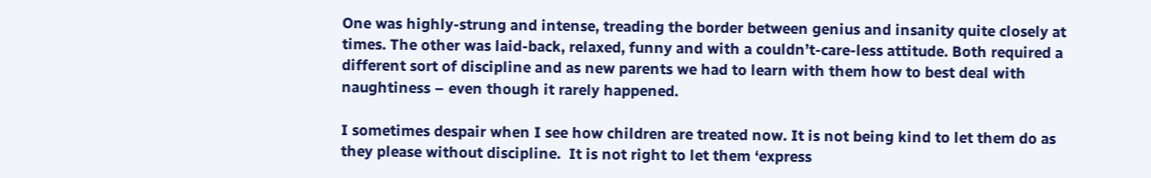One was highly-strung and intense, treading the border between genius and insanity quite closely at times. The other was laid-back, relaxed, funny and with a couldn’t-care-less attitude. Both required a different sort of discipline and as new parents we had to learn with them how to best deal with naughtiness – even though it rarely happened.

I sometimes despair when I see how children are treated now. It is not being kind to let them do as they please without discipline.  It is not right to let them ‘express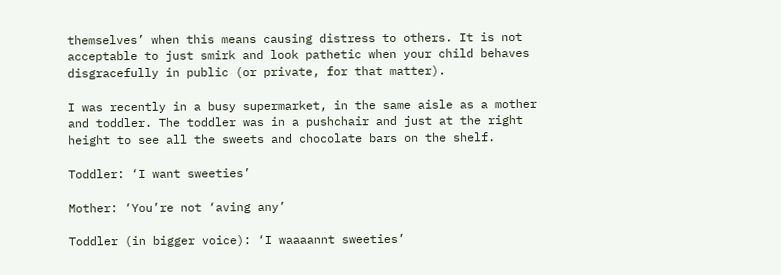themselves’ when this means causing distress to others. It is not acceptable to just smirk and look pathetic when your child behaves disgracefully in public (or private, for that matter).

I was recently in a busy supermarket, in the same aisle as a mother and toddler. The toddler was in a pushchair and just at the right height to see all the sweets and chocolate bars on the shelf.

Toddler: ‘I want sweeties’

Mother: ‘You’re not ‘aving any’

Toddler (in bigger voice): ‘I waaaannt sweeties’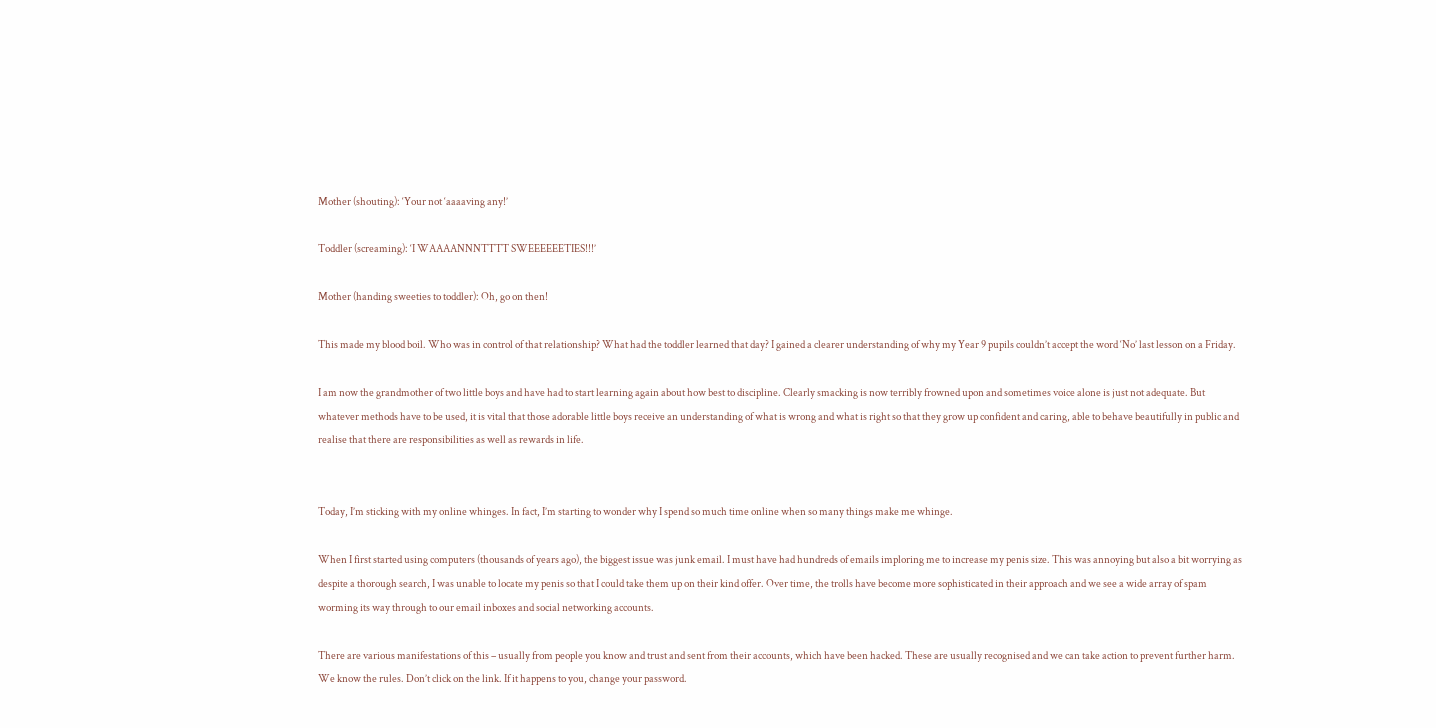Mother (shouting): ‘Your not ‘aaaaving any!’

Toddler (screaming): ‘I WAAAANNNTTTT SWEEEEEETIES!!!’

Mother (handing sweeties to toddler): Oh, go on then!

This made my blood boil. Who was in control of that relationship? What had the toddler learned that day? I gained a clearer understanding of why my Year 9 pupils couldn’t accept the word ‘No’ last lesson on a Friday.

I am now the grandmother of two little boys and have had to start learning again about how best to discipline. Clearly smacking is now terribly frowned upon and sometimes voice alone is just not adequate. But whatever methods have to be used, it is vital that those adorable little boys receive an understanding of what is wrong and what is right so that they grow up confident and caring, able to behave beautifully in public and realise that there are responsibilities as well as rewards in life.


Today, I’m sticking with my online whinges. In fact, I’m starting to wonder why I spend so much time online when so many things make me whinge.

When I first started using computers (thousands of years ago), the biggest issue was junk email. I must have had hundreds of emails imploring me to increase my penis size. This was annoying but also a bit worrying as despite a thorough search, I was unable to locate my penis so that I could take them up on their kind offer. Over time, the trolls have become more sophisticated in their approach and we see a wide array of spam worming its way through to our email inboxes and social networking accounts.

There are various manifestations of this – usually from people you know and trust and sent from their accounts, which have been hacked. These are usually recognised and we can take action to prevent further harm. We know the rules. Don’t click on the link. If it happens to you, change your password.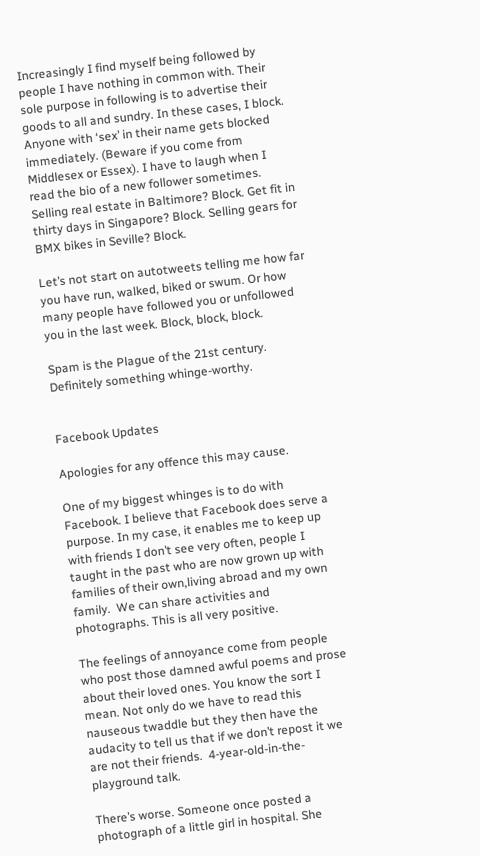Increasingly I find myself being followed by people I have nothing in common with. Their sole purpose in following is to advertise their goods to all and sundry. In these cases, I block. Anyone with ‘sex’ in their name gets blocked immediately. (Beware if you come from Middlesex or Essex). I have to laugh when I read the bio of a new follower sometimes. Selling real estate in Baltimore? Block. Get fit in thirty days in Singapore? Block. Selling gears for BMX bikes in Seville? Block.

Let’s not start on autotweets telling me how far you have run, walked, biked or swum. Or how many people have followed you or unfollowed you in the last week. Block, block, block.

Spam is the Plague of the 21st century. Definitely something whinge-worthy.


Facebook Updates

Apologies for any offence this may cause.

One of my biggest whinges is to do with Facebook. I believe that Facebook does serve a purpose. In my case, it enables me to keep up with friends I don’t see very often, people I taught in the past who are now grown up with families of their own,living abroad and my own family.  We can share activities and photographs. This is all very positive.

The feelings of annoyance come from people who post those damned awful poems and prose about their loved ones. You know the sort I mean. Not only do we have to read this nauseous twaddle but they then have the audacity to tell us that if we don’t repost it we are not their friends.  4-year-old-in-the-playground talk.

There’s worse. Someone once posted a photograph of a little girl in hospital. She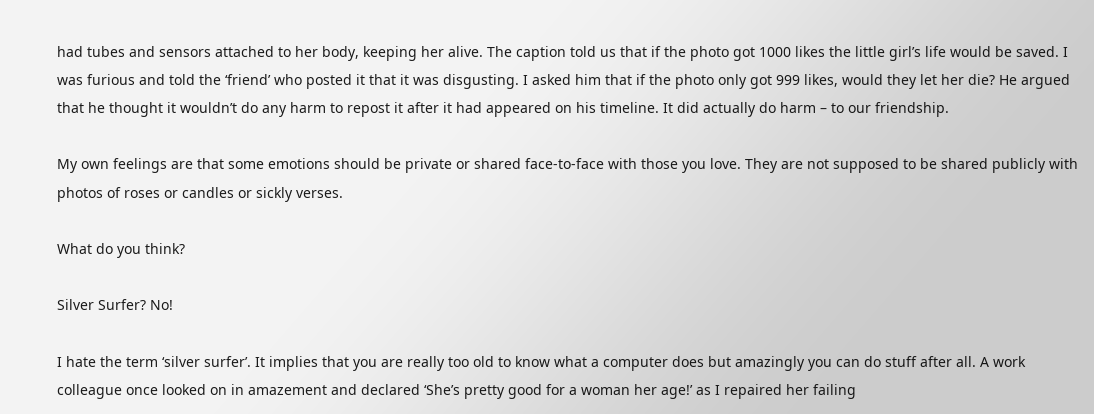had tubes and sensors attached to her body, keeping her alive. The caption told us that if the photo got 1000 likes the little girl’s life would be saved. I was furious and told the ‘friend’ who posted it that it was disgusting. I asked him that if the photo only got 999 likes, would they let her die? He argued that he thought it wouldn’t do any harm to repost it after it had appeared on his timeline. It did actually do harm – to our friendship.

My own feelings are that some emotions should be private or shared face-to-face with those you love. They are not supposed to be shared publicly with photos of roses or candles or sickly verses.

What do you think?

Silver Surfer? No!

I hate the term ‘silver surfer’. It implies that you are really too old to know what a computer does but amazingly you can do stuff after all. A work colleague once looked on in amazement and declared ‘She’s pretty good for a woman her age!’ as I repaired her failing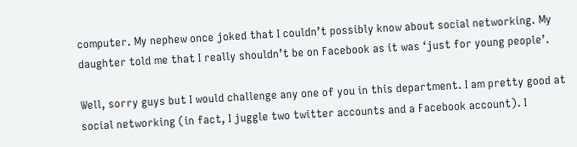computer. My nephew once joked that I couldn’t possibly know about social networking. My daughter told me that I really shouldn’t be on Facebook as it was ‘just for young people’.

Well, sorry guys but I would challenge any one of you in this department. I am pretty good at social networking (in fact, I juggle two twitter accounts and a Facebook account). I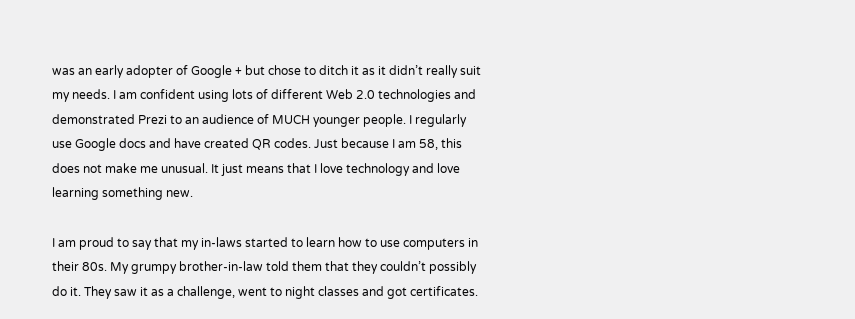was an early adopter of Google + but chose to ditch it as it didn’t really suit my needs. I am confident using lots of different Web 2.0 technologies and demonstrated Prezi to an audience of MUCH younger people. I regularly use Google docs and have created QR codes. Just because I am 58, this does not make me unusual. It just means that I love technology and love learning something new.

I am proud to say that my in-laws started to learn how to use computers in their 80s. My grumpy brother-in-law told them that they couldn’t possibly do it. They saw it as a challenge, went to night classes and got certificates.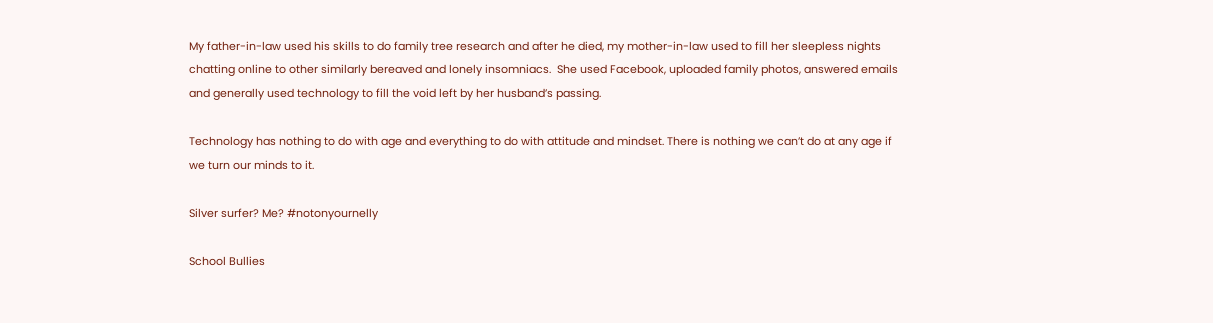My father-in-law used his skills to do family tree research and after he died, my mother-in-law used to fill her sleepless nights chatting online to other similarly bereaved and lonely insomniacs.  She used Facebook, uploaded family photos, answered emails and generally used technology to fill the void left by her husband’s passing.

Technology has nothing to do with age and everything to do with attitude and mindset. There is nothing we can’t do at any age if we turn our minds to it.

Silver surfer? Me? #notonyournelly

School Bullies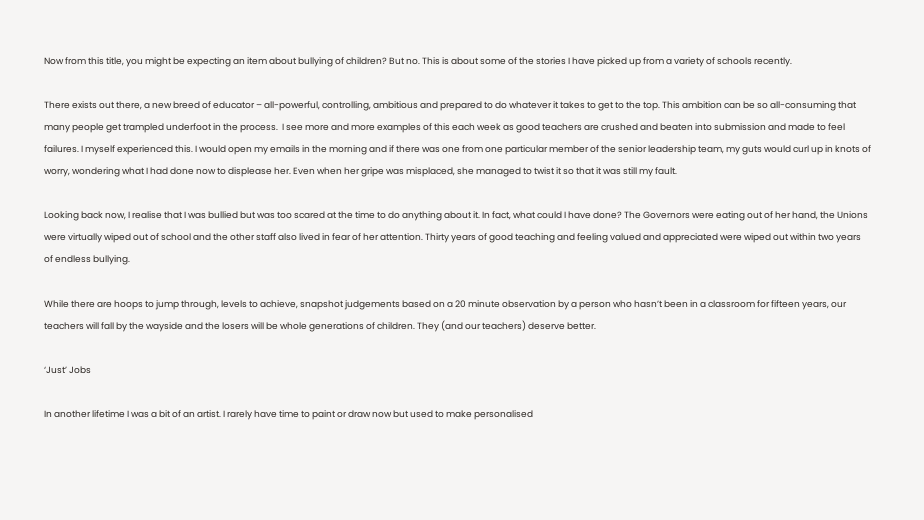Now from this title, you might be expecting an item about bullying of children? But no. This is about some of the stories I have picked up from a variety of schools recently.

There exists out there, a new breed of educator – all-powerful, controlling, ambitious and prepared to do whatever it takes to get to the top. This ambition can be so all-consuming that many people get trampled underfoot in the process.  I see more and more examples of this each week as good teachers are crushed and beaten into submission and made to feel failures. I myself experienced this. I would open my emails in the morning and if there was one from one particular member of the senior leadership team, my guts would curl up in knots of worry, wondering what I had done now to displease her. Even when her gripe was misplaced, she managed to twist it so that it was still my fault.

Looking back now, I realise that I was bullied but was too scared at the time to do anything about it. In fact, what could I have done? The Governors were eating out of her hand, the Unions were virtually wiped out of school and the other staff also lived in fear of her attention. Thirty years of good teaching and feeling valued and appreciated were wiped out within two years of endless bullying.

While there are hoops to jump through, levels to achieve, snapshot judgements based on a 20 minute observation by a person who hasn’t been in a classroom for fifteen years, our teachers will fall by the wayside and the losers will be whole generations of children. They (and our teachers) deserve better.

‘Just’ Jobs

In another lifetime I was a bit of an artist. I rarely have time to paint or draw now but used to make personalised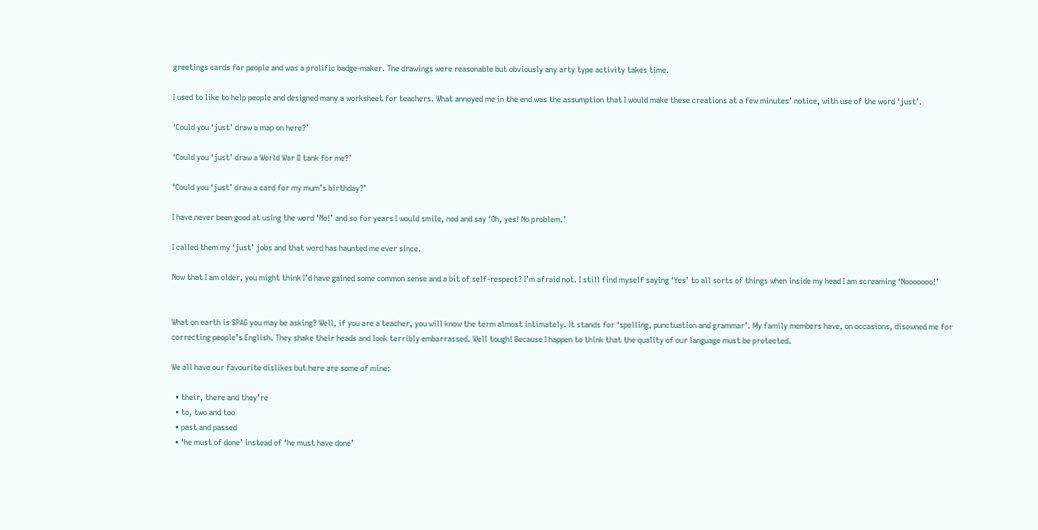greetings cards for people and was a prolific badge-maker. The drawings were reasonable but obviously any arty type activity takes time.

I used to like to help people and designed many a worksheet for teachers. What annoyed me in the end was the assumption that I would make these creations at a few minutes’ notice, with use of the word ‘just’.

‘Could you ‘just’ draw a map on here?’

‘Could you ‘just’ draw a World War II tank for me?’

‘Could you ‘just’ draw a card for my mum’s birthday?’

I have never been good at using the word ‘No!’ and so for years I would smile, nod and say ‘Oh, yes! No problem.’

I called them my ‘just’ jobs and that word has haunted me ever since.

Now that I am older, you might think I’d have gained some common sense and a bit of self-respect? I’m afraid not. I still find myself saying ‘Yes’ to all sorts of things when inside my head I am screaming ‘Nooooooo!’


What on earth is SPAG you may be asking? Well, if you are a teacher, you will know the term almost intimately. It stands for ‘spelling, punctuation and grammar’. My family members have, on occasions, disowned me for correcting people’s English. They shake their heads and look terribly embarrassed. Well tough! Because I happen to think that the quality of our language must be protected.

We all have our favourite dislikes but here are some of mine:

  • their, there and they’re
  • to, two and too
  • past and passed
  • ‘he must of done’ instead of ‘he must have done’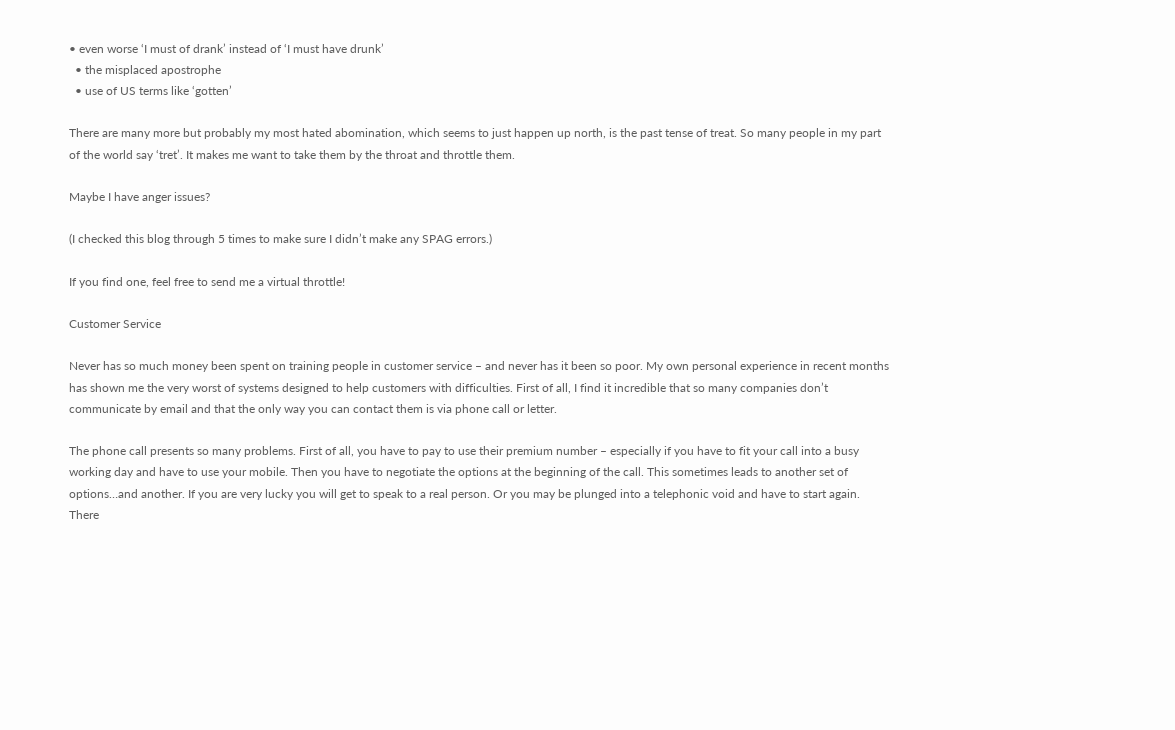• even worse ‘I must of drank’ instead of ‘I must have drunk’
  • the misplaced apostrophe
  • use of US terms like ‘gotten’

There are many more but probably my most hated abomination, which seems to just happen up north, is the past tense of treat. So many people in my part of the world say ‘tret’. It makes me want to take them by the throat and throttle them.

Maybe I have anger issues?

(I checked this blog through 5 times to make sure I didn’t make any SPAG errors.)

If you find one, feel free to send me a virtual throttle!

Customer Service

Never has so much money been spent on training people in customer service – and never has it been so poor. My own personal experience in recent months has shown me the very worst of systems designed to help customers with difficulties. First of all, I find it incredible that so many companies don’t communicate by email and that the only way you can contact them is via phone call or letter.

The phone call presents so many problems. First of all, you have to pay to use their premium number – especially if you have to fit your call into a busy working day and have to use your mobile. Then you have to negotiate the options at the beginning of the call. This sometimes leads to another set of options…and another. If you are very lucky you will get to speak to a real person. Or you may be plunged into a telephonic void and have to start again. There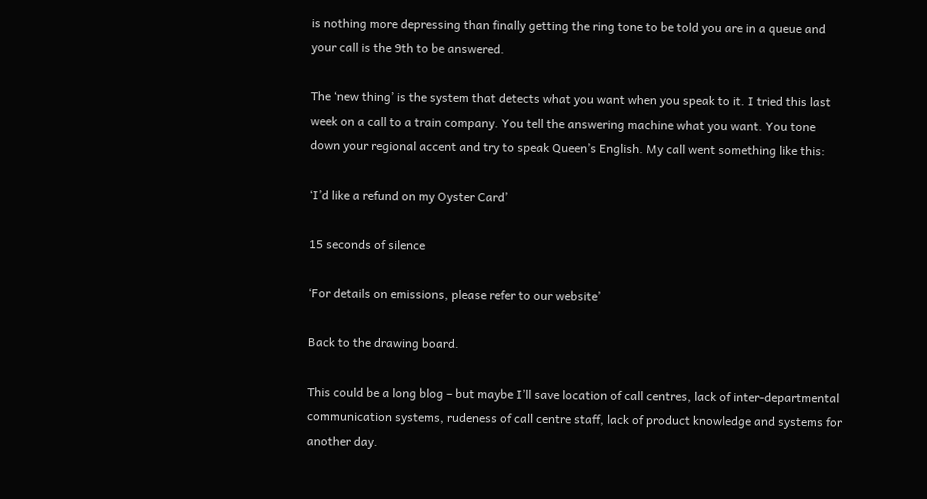is nothing more depressing than finally getting the ring tone to be told you are in a queue and your call is the 9th to be answered.

The ‘new thing’ is the system that detects what you want when you speak to it. I tried this last week on a call to a train company. You tell the answering machine what you want. You tone down your regional accent and try to speak Queen’s English. My call went something like this:

‘I’d like a refund on my Oyster Card’

15 seconds of silence

‘For details on emissions, please refer to our website’

Back to the drawing board.

This could be a long blog – but maybe I’ll save location of call centres, lack of inter-departmental communication systems, rudeness of call centre staff, lack of product knowledge and systems for another day.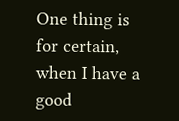One thing is for certain, when I have a good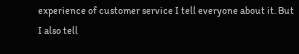experience of customer service I tell everyone about it. But I also tell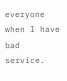everyone when I have bad service.